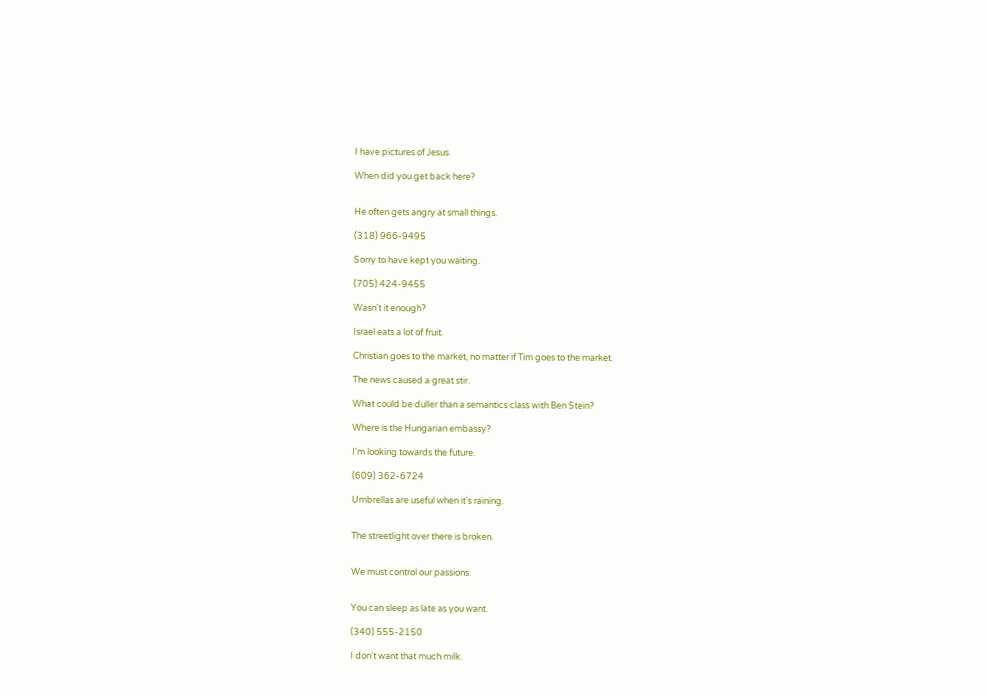I have pictures of Jesus.

When did you get back here?


He often gets angry at small things.

(318) 966-9495

Sorry to have kept you waiting.

(705) 424-9455

Wasn't it enough?

Israel eats a lot of fruit.

Christian goes to the market, no matter if Tim goes to the market.

The news caused a great stir.

What could be duller than a semantics class with Ben Stein?

Where is the Hungarian embassy?

I'm looking towards the future.

(609) 362-6724

Umbrellas are useful when it's raining.


The streetlight over there is broken.


We must control our passions.


You can sleep as late as you want.

(340) 555-2150

I don't want that much milk.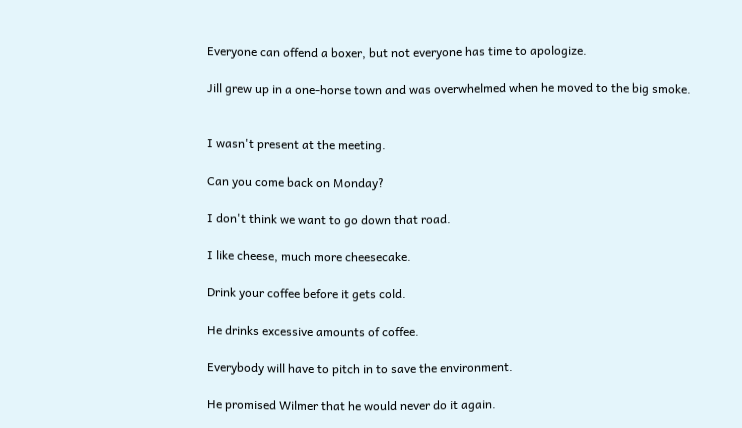Everyone can offend a boxer, but not everyone has time to apologize.

Jill grew up in a one-horse town and was overwhelmed when he moved to the big smoke.


I wasn't present at the meeting.

Can you come back on Monday?

I don't think we want to go down that road.

I like cheese, much more cheesecake.

Drink your coffee before it gets cold.

He drinks excessive amounts of coffee.

Everybody will have to pitch in to save the environment.

He promised Wilmer that he would never do it again.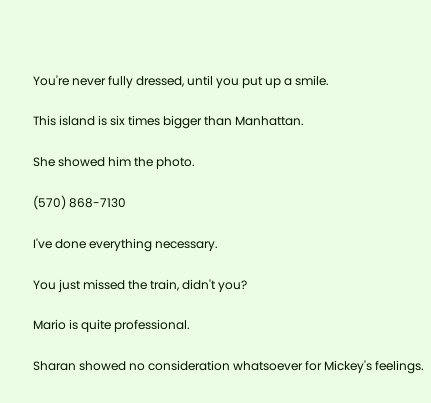You're never fully dressed, until you put up a smile.

This island is six times bigger than Manhattan.

She showed him the photo.

(570) 868-7130

I've done everything necessary.

You just missed the train, didn't you?

Mario is quite professional.

Sharan showed no consideration whatsoever for Mickey's feelings.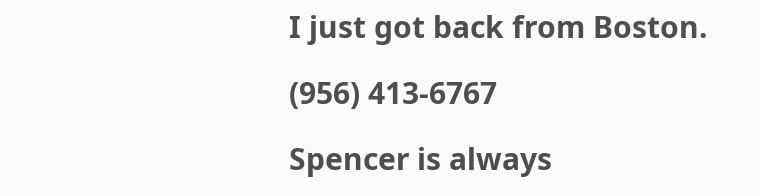I just got back from Boston.

(956) 413-6767

Spencer is always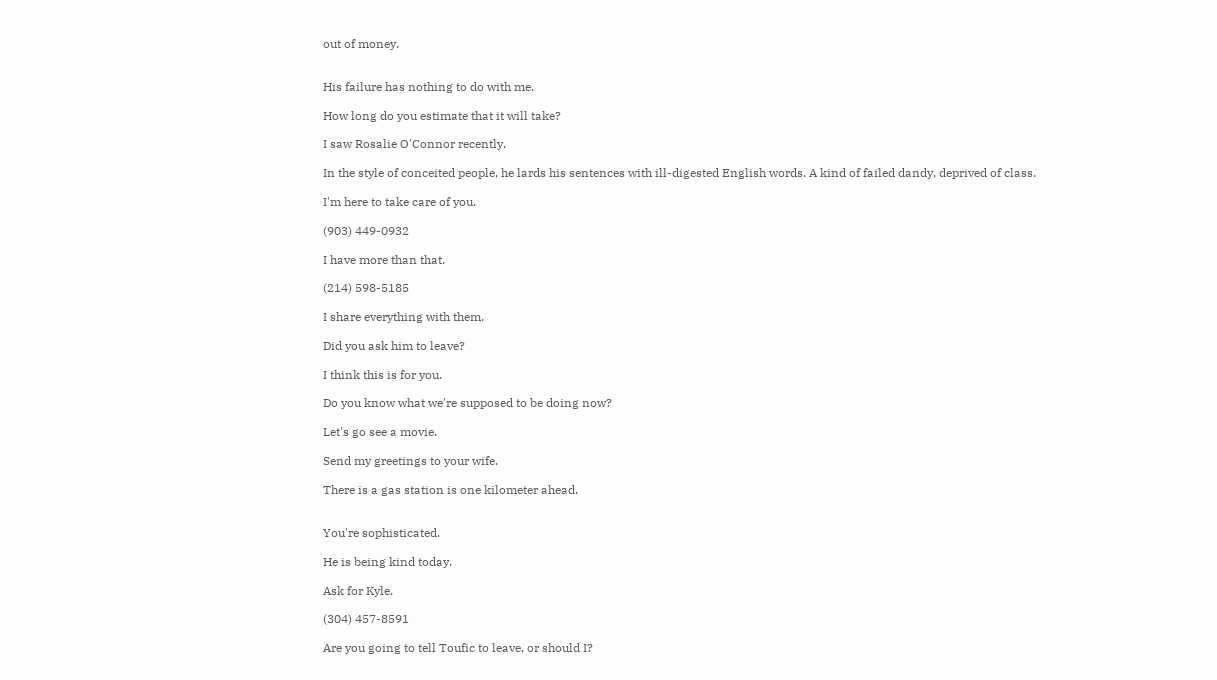out of money.


His failure has nothing to do with me.

How long do you estimate that it will take?

I saw Rosalie O'Connor recently.

In the style of conceited people, he lards his sentences with ill-digested English words. A kind of failed dandy, deprived of class.

I'm here to take care of you.

(903) 449-0932

I have more than that.

(214) 598-5185

I share everything with them.

Did you ask him to leave?

I think this is for you.

Do you know what we're supposed to be doing now?

Let's go see a movie.

Send my greetings to your wife.

There is a gas station is one kilometer ahead.


You're sophisticated.

He is being kind today.

Ask for Kyle.

(304) 457-8591

Are you going to tell Toufic to leave, or should I?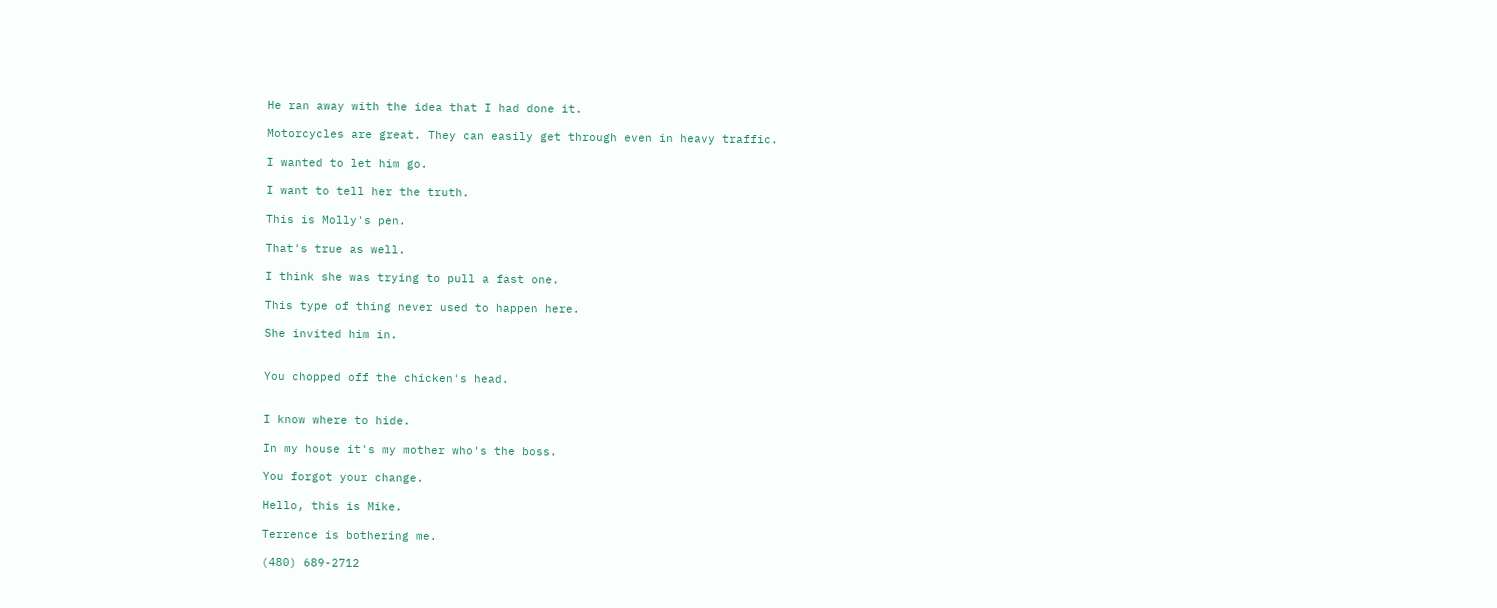He ran away with the idea that I had done it.

Motorcycles are great. They can easily get through even in heavy traffic.

I wanted to let him go.

I want to tell her the truth.

This is Molly's pen.

That's true as well.

I think she was trying to pull a fast one.

This type of thing never used to happen here.

She invited him in.


You chopped off the chicken's head.


I know where to hide.

In my house it's my mother who's the boss.

You forgot your change.

Hello, this is Mike.

Terrence is bothering me.

(480) 689-2712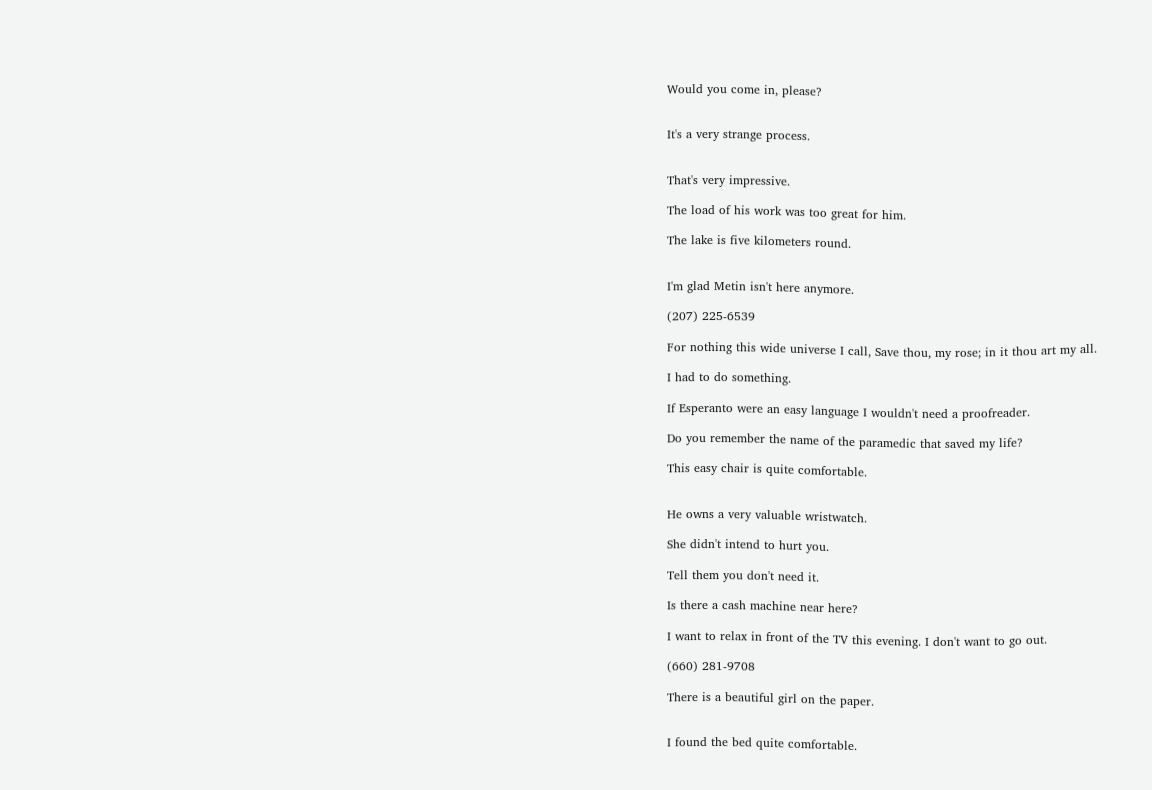Would you come in, please?


It's a very strange process.


That's very impressive.

The load of his work was too great for him.

The lake is five kilometers round.


I'm glad Metin isn't here anymore.

(207) 225-6539

For nothing this wide universe I call, Save thou, my rose; in it thou art my all.

I had to do something.

If Esperanto were an easy language I wouldn't need a proofreader.

Do you remember the name of the paramedic that saved my life?

This easy chair is quite comfortable.


He owns a very valuable wristwatch.

She didn't intend to hurt you.

Tell them you don't need it.

Is there a cash machine near here?

I want to relax in front of the TV this evening. I don't want to go out.

(660) 281-9708

There is a beautiful girl on the paper.


I found the bed quite comfortable.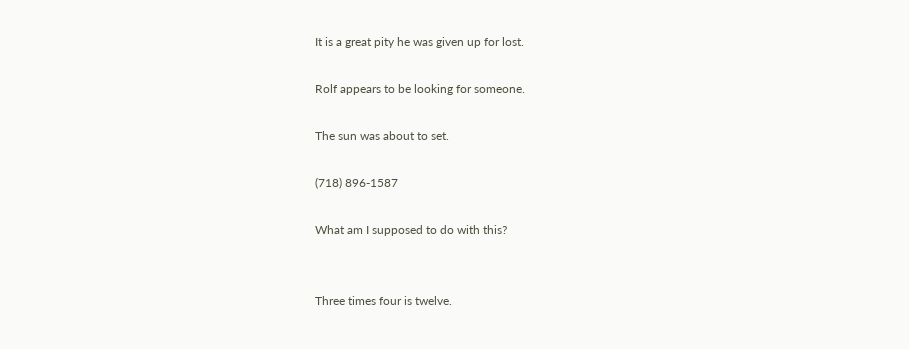It is a great pity he was given up for lost.

Rolf appears to be looking for someone.

The sun was about to set.

(718) 896-1587

What am I supposed to do with this?


Three times four is twelve.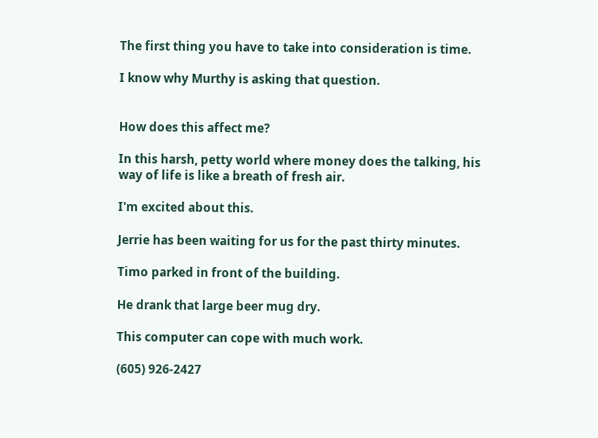The first thing you have to take into consideration is time.

I know why Murthy is asking that question.


How does this affect me?

In this harsh, petty world where money does the talking, his way of life is like a breath of fresh air.

I'm excited about this.

Jerrie has been waiting for us for the past thirty minutes.

Timo parked in front of the building.

He drank that large beer mug dry.

This computer can cope with much work.

(605) 926-2427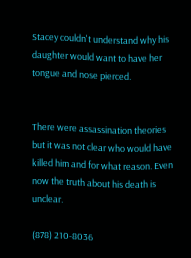Stacey couldn't understand why his daughter would want to have her tongue and nose pierced.


There were assassination theories but it was not clear who would have killed him and for what reason. Even now the truth about his death is unclear.

(878) 210-8036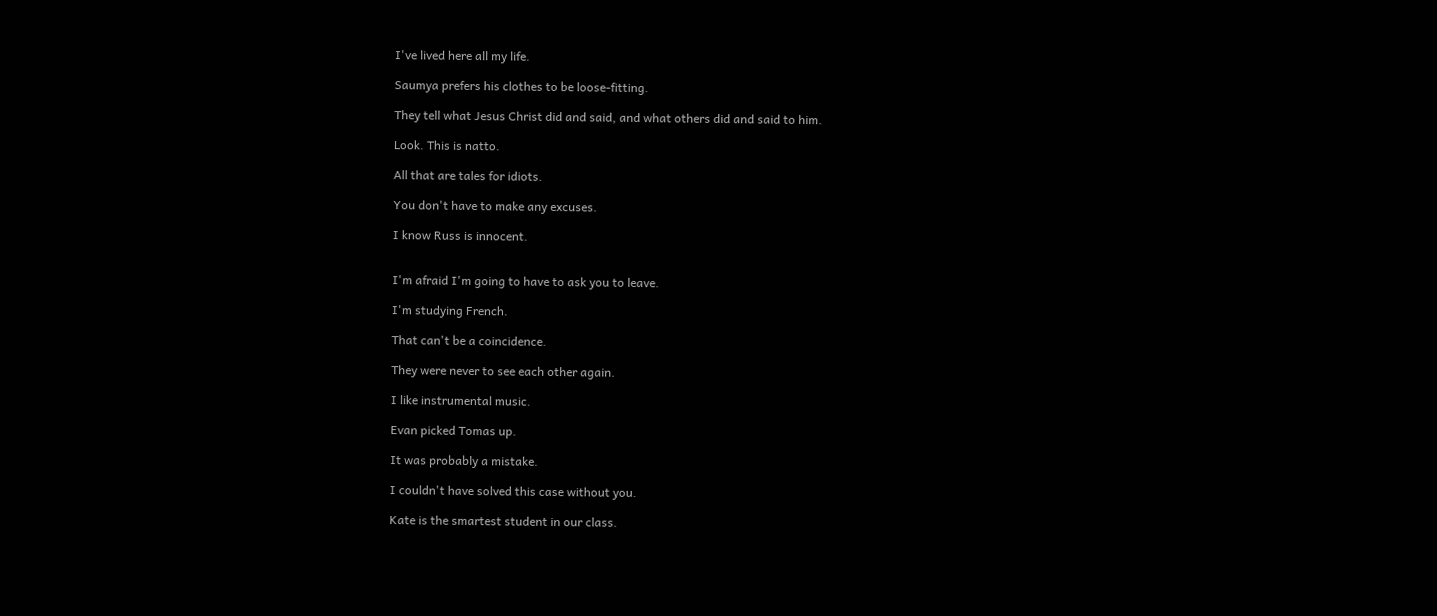I've lived here all my life.

Saumya prefers his clothes to be loose-fitting.

They tell what Jesus Christ did and said, and what others did and said to him.

Look. This is natto.

All that are tales for idiots.

You don't have to make any excuses.

I know Russ is innocent.


I'm afraid I'm going to have to ask you to leave.

I'm studying French.

That can't be a coincidence.

They were never to see each other again.

I like instrumental music.

Evan picked Tomas up.

It was probably a mistake.

I couldn't have solved this case without you.

Kate is the smartest student in our class.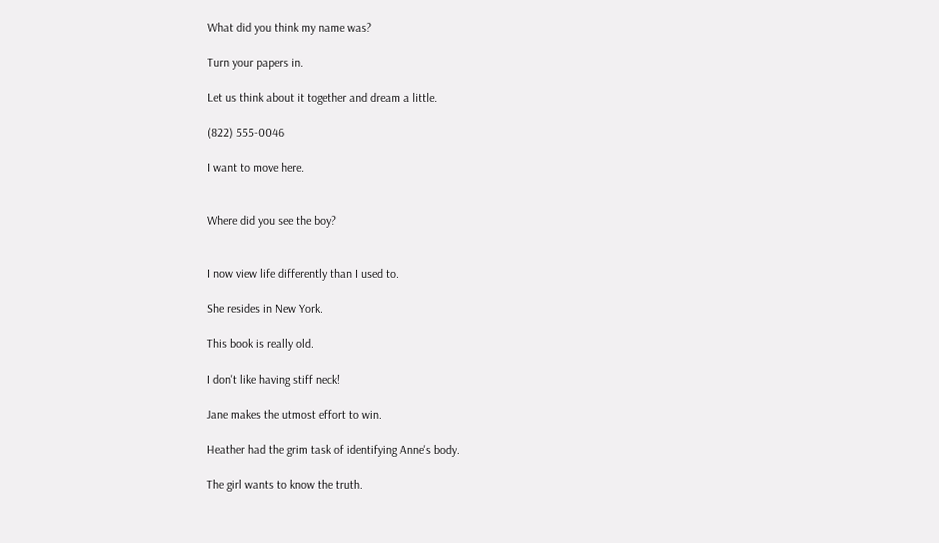What did you think my name was?

Turn your papers in.

Let us think about it together and dream a little.

(822) 555-0046

I want to move here.


Where did you see the boy?


I now view life differently than I used to.

She resides in New York.

This book is really old.

I don't like having stiff neck!

Jane makes the utmost effort to win.

Heather had the grim task of identifying Anne's body.

The girl wants to know the truth.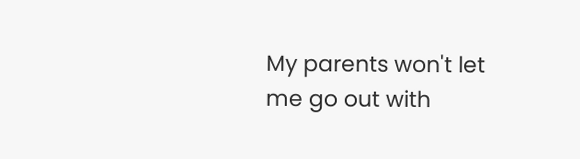My parents won't let me go out with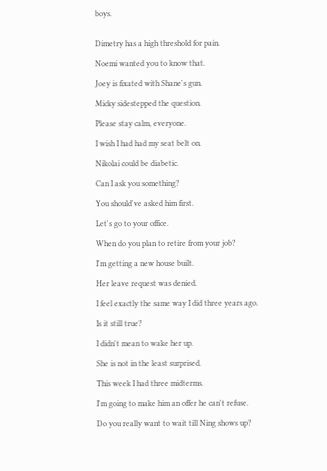boys.


Dimetry has a high threshold for pain.

Noemi wanted you to know that.

Joey is fixated with Shane's gun.

Micky sidestepped the question.

Please stay calm, everyone.

I wish I had had my seat belt on.

Nikolai could be diabetic.

Can I ask you something?

You should've asked him first.

Let's go to your office.

When do you plan to retire from your job?

I'm getting a new house built.

Her leave request was denied.

I feel exactly the same way I did three years ago.

Is it still true?

I didn't mean to wake her up.

She is not in the least surprised.

This week I had three midterms.

I'm going to make him an offer he can't refuse.

Do you really want to wait till Ning shows up?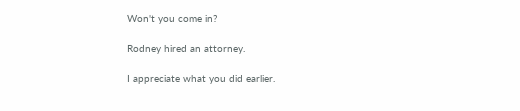Won't you come in?

Rodney hired an attorney.

I appreciate what you did earlier.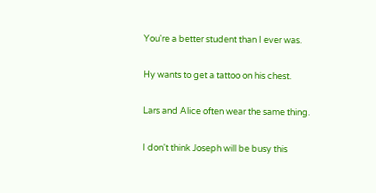You're a better student than I ever was.

Hy wants to get a tattoo on his chest.

Lars and Alice often wear the same thing.

I don't think Joseph will be busy this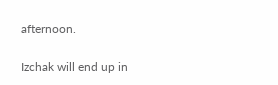afternoon.

Izchak will end up in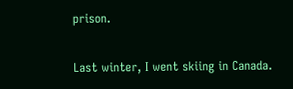prison.

Last winter, I went skiing in Canada.